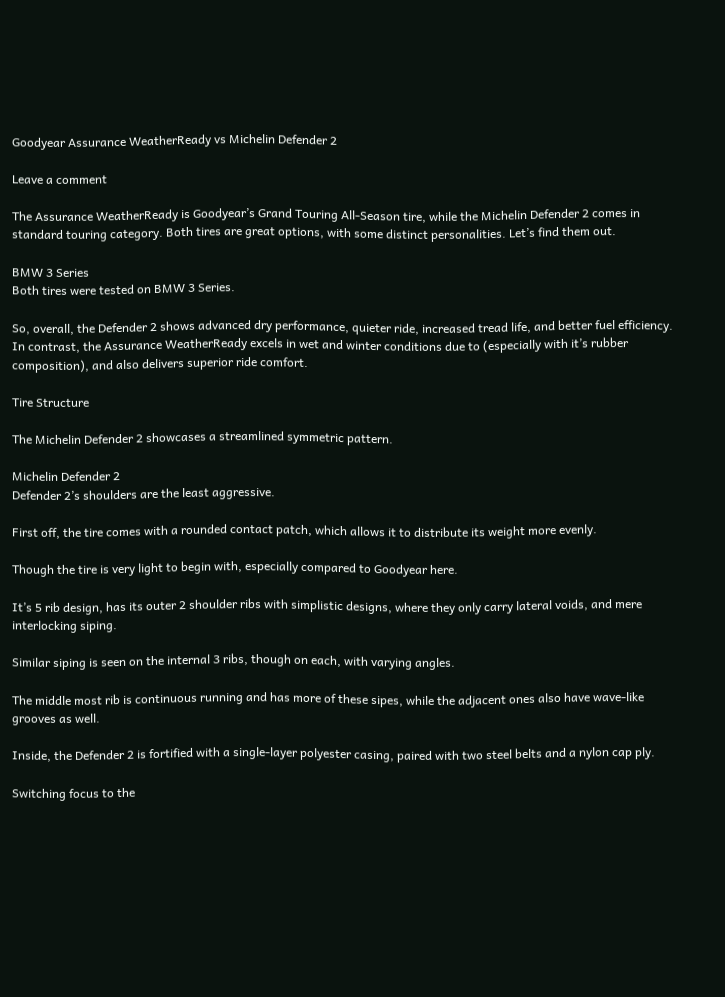Goodyear Assurance WeatherReady vs Michelin Defender 2

Leave a comment

The Assurance WeatherReady is Goodyear’s Grand Touring All-Season tire, while the Michelin Defender 2 comes in standard touring category. Both tires are great options, with some distinct personalities. Let’s find them out.

BMW 3 Series
Both tires were tested on BMW 3 Series.

So, overall, the Defender 2 shows advanced dry performance, quieter ride, increased tread life, and better fuel efficiency. In contrast, the Assurance WeatherReady excels in wet and winter conditions due to (especially with it’s rubber composition), and also delivers superior ride comfort.

Tire Structure

The Michelin Defender 2 showcases a streamlined symmetric pattern.

Michelin Defender 2
Defender 2’s shoulders are the least aggressive.

First off, the tire comes with a rounded contact patch, which allows it to distribute its weight more evenly.

Though the tire is very light to begin with, especially compared to Goodyear here.

It’s 5 rib design, has its outer 2 shoulder ribs with simplistic designs, where they only carry lateral voids, and mere interlocking siping.

Similar siping is seen on the internal 3 ribs, though on each, with varying angles.

The middle most rib is continuous running and has more of these sipes, while the adjacent ones also have wave-like grooves as well.

Inside, the Defender 2 is fortified with a single-layer polyester casing, paired with two steel belts and a nylon cap ply.

Switching focus to the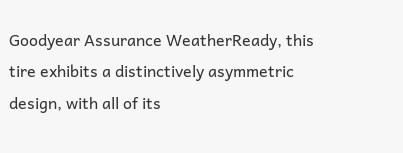Goodyear Assurance WeatherReady, this tire exhibits a distinctively asymmetric design, with all of its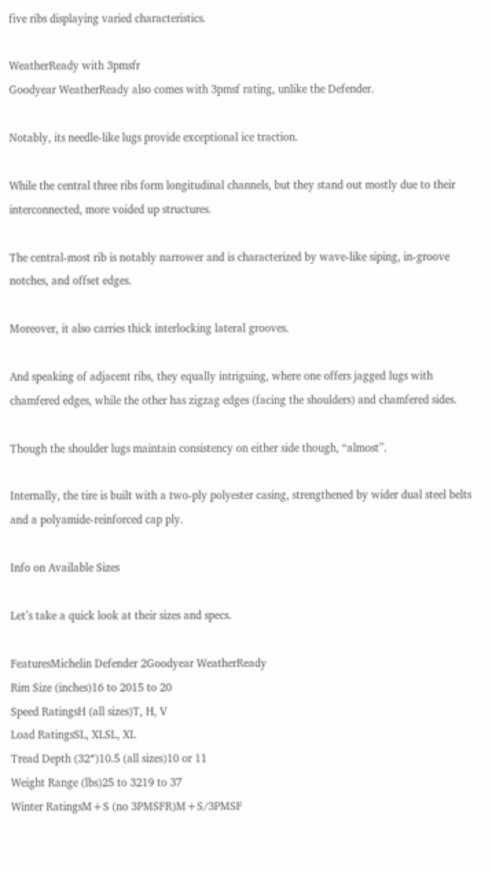five ribs displaying varied characteristics.

WeatherReady with 3pmsfr
Goodyear WeatherReady also comes with 3pmsf rating, unlike the Defender.

Notably, its needle-like lugs provide exceptional ice traction.

While the central three ribs form longitudinal channels, but they stand out mostly due to their interconnected, more voided up structures.

The central-most rib is notably narrower and is characterized by wave-like siping, in-groove notches, and offset edges.

Moreover, it also carries thick interlocking lateral grooves.

And speaking of adjacent ribs, they equally intriguing, where one offers jagged lugs with chamfered edges, while the other has zigzag edges (facing the shoulders) and chamfered sides.

Though the shoulder lugs maintain consistency on either side though, “almost”.

Internally, the tire is built with a two-ply polyester casing, strengthened by wider dual steel belts and a polyamide-reinforced cap ply.

Info on Available Sizes

Let’s take a quick look at their sizes and specs.

FeaturesMichelin Defender 2Goodyear WeatherReady
Rim Size (inches)16 to 2015 to 20
Speed RatingsH (all sizes)T, H, V
Load RatingsSL, XLSL, XL
Tread Depth (32″)10.5 (all sizes)10 or 11
Weight Range (lbs)25 to 3219 to 37
Winter RatingsM+S (no 3PMSFR)M+S/3PMSF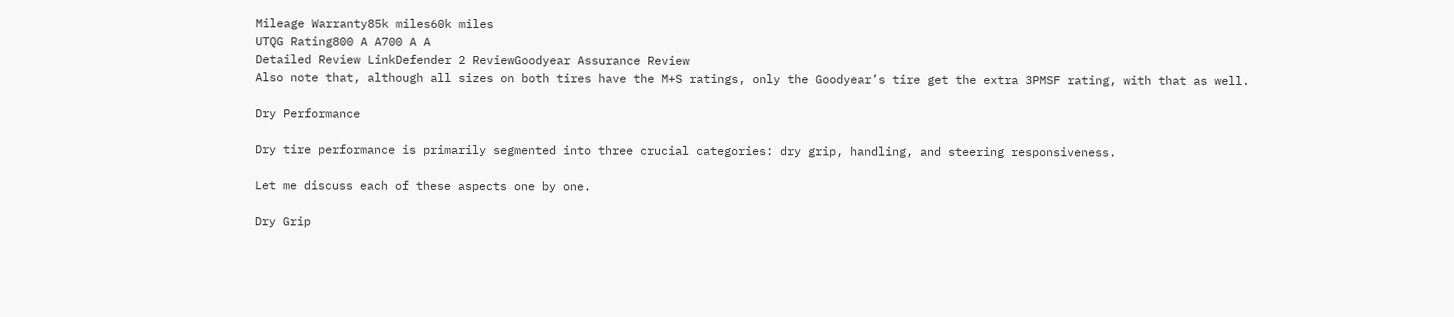Mileage Warranty85k miles60k miles
UTQG Rating800 A A700 A A
Detailed Review LinkDefender 2 ReviewGoodyear Assurance Review
Also note that, although all sizes on both tires have the M+S ratings, only the Goodyear’s tire get the extra 3PMSF rating, with that as well.

Dry Performance

Dry tire performance is primarily segmented into three crucial categories: dry grip, handling, and steering responsiveness.

Let me discuss each of these aspects one by one.

Dry Grip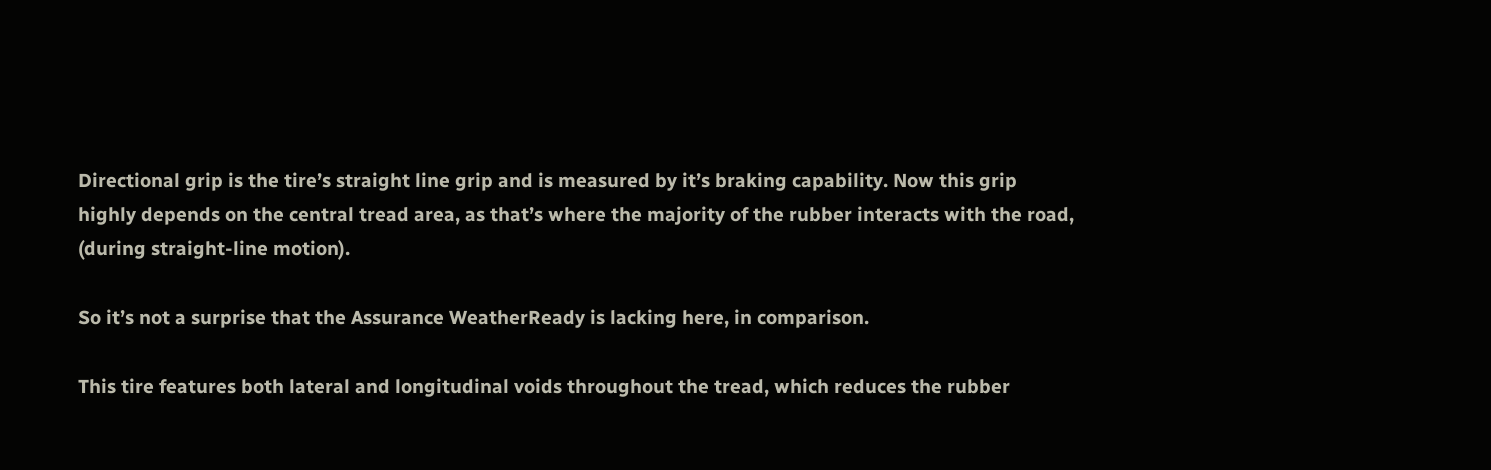Directional grip is the tire’s straight line grip and is measured by it’s braking capability. Now this grip highly depends on the central tread area, as that’s where the majority of the rubber interacts with the road, (during straight-line motion).

So it’s not a surprise that the Assurance WeatherReady is lacking here, in comparison.

This tire features both lateral and longitudinal voids throughout the tread, which reduces the rubber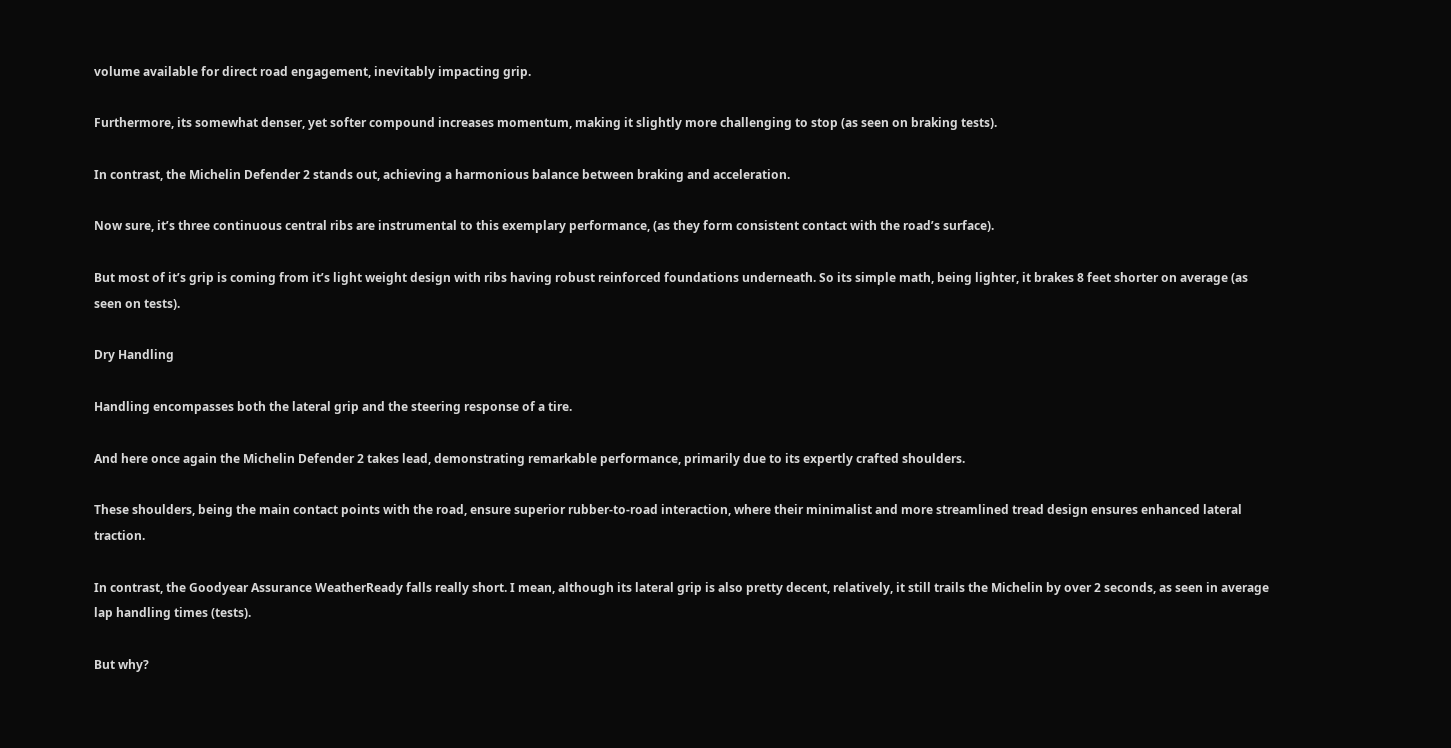volume available for direct road engagement, inevitably impacting grip.

Furthermore, its somewhat denser, yet softer compound increases momentum, making it slightly more challenging to stop (as seen on braking tests).

In contrast, the Michelin Defender 2 stands out, achieving a harmonious balance between braking and acceleration.

Now sure, it’s three continuous central ribs are instrumental to this exemplary performance, (as they form consistent contact with the road’s surface).

But most of it’s grip is coming from it’s light weight design with ribs having robust reinforced foundations underneath. So its simple math, being lighter, it brakes 8 feet shorter on average (as seen on tests).

Dry Handling

Handling encompasses both the lateral grip and the steering response of a tire.

And here once again the Michelin Defender 2 takes lead, demonstrating remarkable performance, primarily due to its expertly crafted shoulders.

These shoulders, being the main contact points with the road, ensure superior rubber-to-road interaction, where their minimalist and more streamlined tread design ensures enhanced lateral traction.

In contrast, the Goodyear Assurance WeatherReady falls really short. I mean, although its lateral grip is also pretty decent, relatively, it still trails the Michelin by over 2 seconds, as seen in average lap handling times (tests).

But why?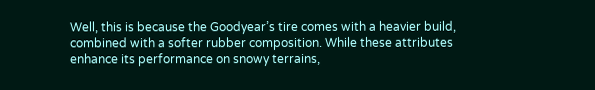Well, this is because the Goodyear’s tire comes with a heavier build, combined with a softer rubber composition. While these attributes enhance its performance on snowy terrains,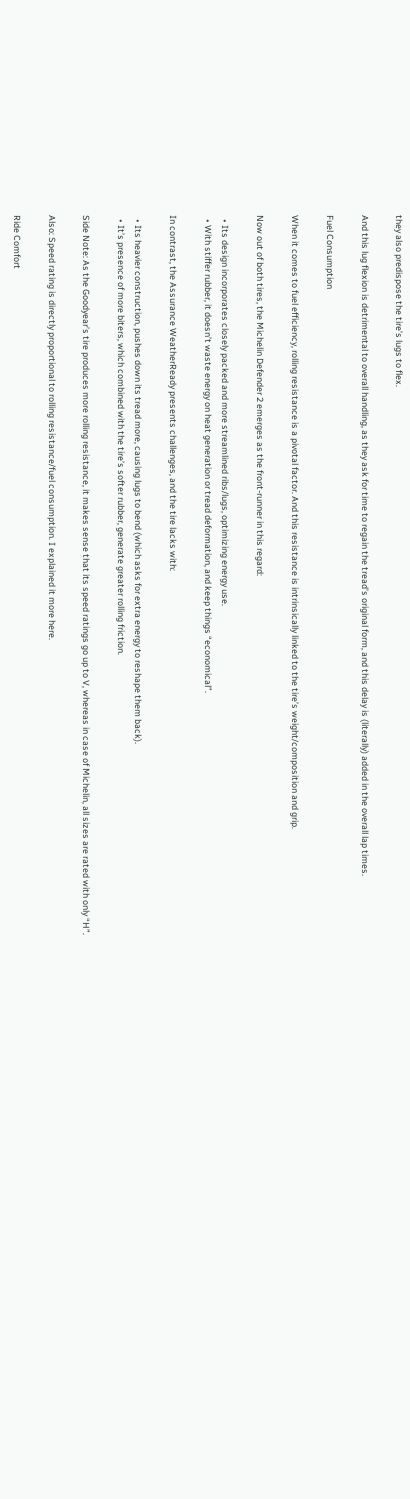they also predispose the tire’s lugs to flex.

And this lug flexion is detrimental to overall handling, as they ask for time to regain the tread’s original form, and this delay is (literally) added in the overall lap times.

Fuel Consumption

When it comes to fuel efficiency, rolling resistance is a pivotal factor. And this resistance is intrinsically linked to the tire’s weight/composition and grip.

Now out of both tires, the Michelin Defender 2 emerges as the front-runner in this regard:

  • Its design incorporates closely packed and more streamlined ribs/lugs, optimizing energy use.
  • With stiffer rubber, it doesn’t waste energy on heat generation or tread deformation, and keep things “economical”.

In contrast, the Assurance WeatherReady presents challenges, and the tire lacks with:

  • Its heavier construction, pushes down its tread more, causing lugs to bend (which asks for extra energy to reshape them back).
  • It’s presence of more biters, which combined with the tire’s softer rubber, generate greater rolling friction.

Side Note: As the Goodyear’s tire produces more rolling resistance, it makes sense that its speed ratings go up to V, whereas in case of Michelin, all sizes are rated with only “H”.

Also: Speed rating is directly proportional to rolling resistance/fuel consumption. I explained it more here.

Ride Comfort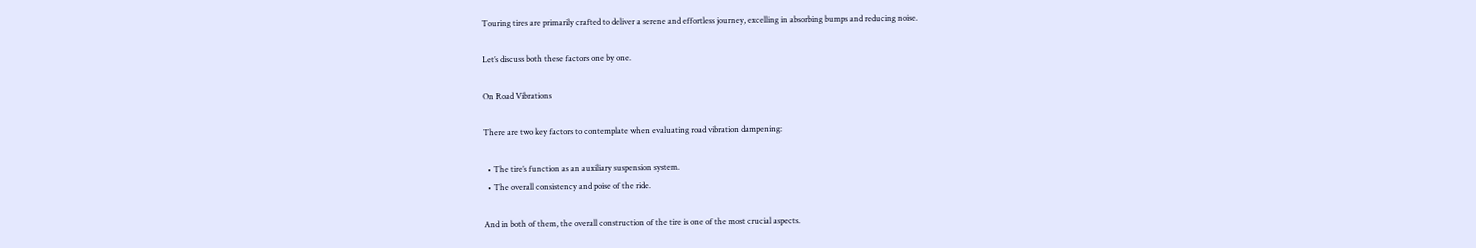Touring tires are primarily crafted to deliver a serene and effortless journey, excelling in absorbing bumps and reducing noise.

Let’s discuss both these factors one by one.

On Road Vibrations

There are two key factors to contemplate when evaluating road vibration dampening:

  • The tire’s function as an auxiliary suspension system.
  • The overall consistency and poise of the ride.

And in both of them, the overall construction of the tire is one of the most crucial aspects.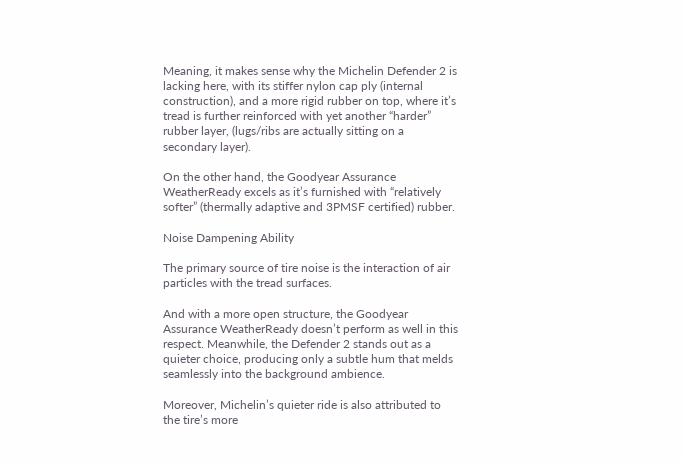Meaning, it makes sense why the Michelin Defender 2 is lacking here, with its stiffer nylon cap ply (internal construction), and a more rigid rubber on top, where it’s tread is further reinforced with yet another “harder” rubber layer, (lugs/ribs are actually sitting on a secondary layer).

On the other hand, the Goodyear Assurance WeatherReady excels as it’s furnished with “relatively softer” (thermally adaptive and 3PMSF certified) rubber.

Noise Dampening Ability

The primary source of tire noise is the interaction of air particles with the tread surfaces.

And with a more open structure, the Goodyear Assurance WeatherReady doesn’t perform as well in this respect. Meanwhile, the Defender 2 stands out as a quieter choice, producing only a subtle hum that melds seamlessly into the background ambience.

Moreover, Michelin’s quieter ride is also attributed to the tire’s more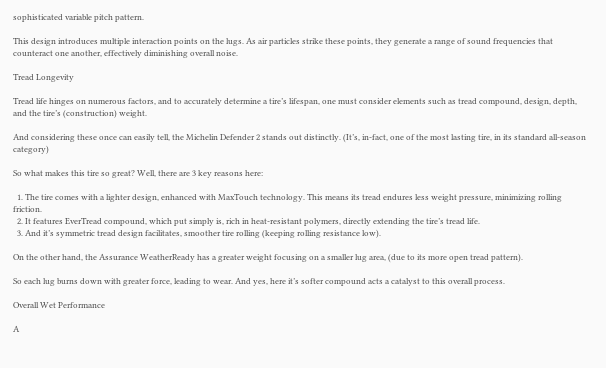sophisticated variable pitch pattern.

This design introduces multiple interaction points on the lugs. As air particles strike these points, they generate a range of sound frequencies that counteract one another, effectively diminishing overall noise.

Tread Longevity

Tread life hinges on numerous factors, and to accurately determine a tire’s lifespan, one must consider elements such as tread compound, design, depth, and the tire’s (construction) weight.

And considering these once can easily tell, the Michelin Defender 2 stands out distinctly. (It’s, in-fact, one of the most lasting tire, in its standard all-season category)

So what makes this tire so great? Well, there are 3 key reasons here:

  1. The tire comes with a lighter design, enhanced with MaxTouch technology. This means its tread endures less weight pressure, minimizing rolling friction.
  2. It features EverTread compound, which put simply is, rich in heat-resistant polymers, directly extending the tire’s tread life.
  3. And it’s symmetric tread design facilitates, smoother tire rolling (keeping rolling resistance low).

On the other hand, the Assurance WeatherReady has a greater weight focusing on a smaller lug area, (due to its more open tread pattern).

So each lug burns down with greater force, leading to wear. And yes, here it’s softer compound acts a catalyst to this overall process.

Overall Wet Performance

A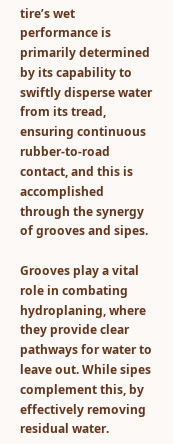tire’s wet performance is primarily determined by its capability to swiftly disperse water from its tread, ensuring continuous rubber-to-road contact, and this is accomplished through the synergy of grooves and sipes.

Grooves play a vital role in combating hydroplaning, where they provide clear pathways for water to leave out. While sipes complement this, by effectively removing residual water.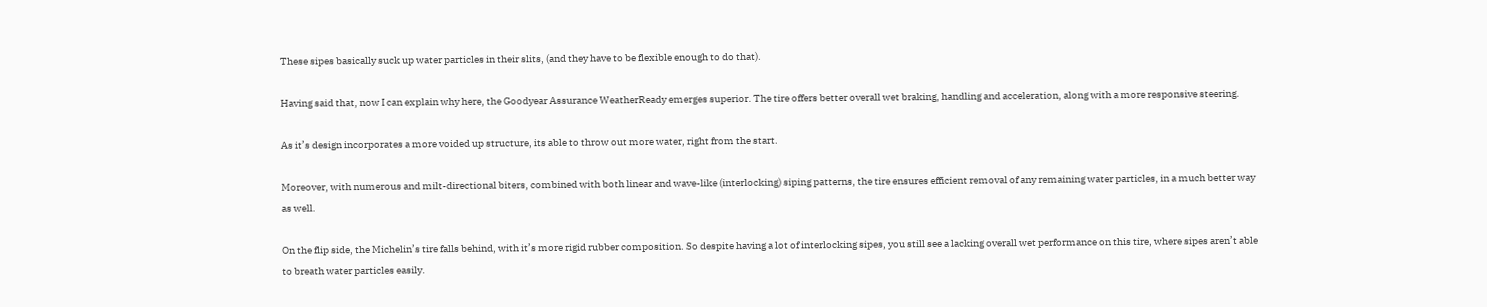These sipes basically suck up water particles in their slits, (and they have to be flexible enough to do that).

Having said that, now I can explain why here, the Goodyear Assurance WeatherReady emerges superior. The tire offers better overall wet braking, handling and acceleration, along with a more responsive steering.

As it’s design incorporates a more voided up structure, its able to throw out more water, right from the start.

Moreover, with numerous and milt-directional biters, combined with both linear and wave-like (interlocking) siping patterns, the tire ensures efficient removal of any remaining water particles, in a much better way as well.

On the flip side, the Michelin’s tire falls behind, with it’s more rigid rubber composition. So despite having a lot of interlocking sipes, you still see a lacking overall wet performance on this tire, where sipes aren’t able to breath water particles easily.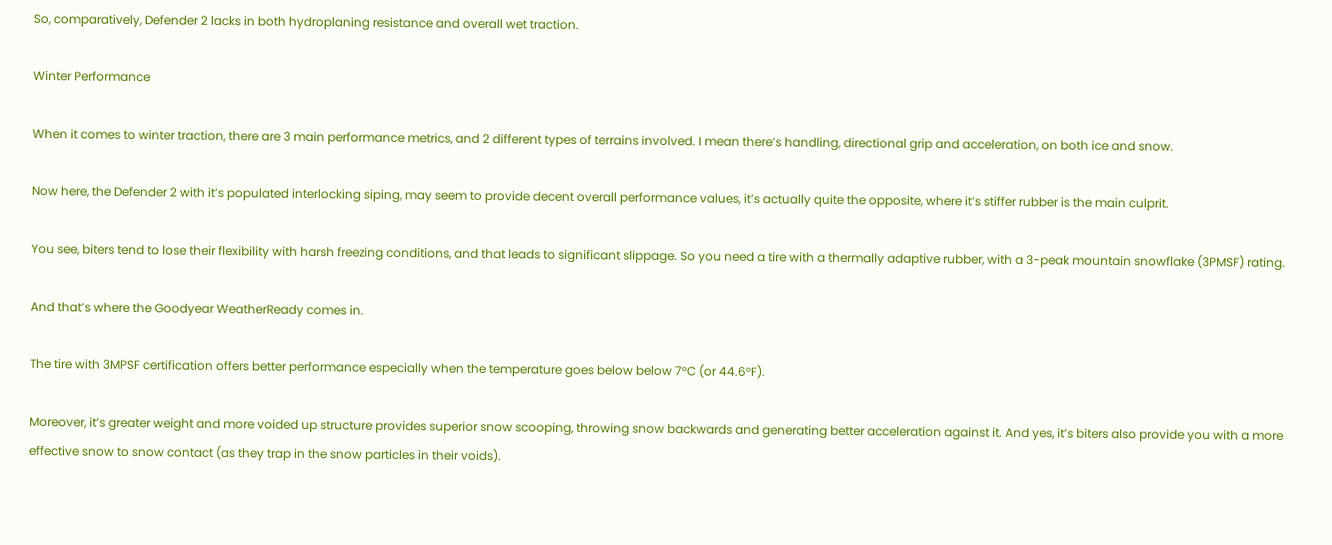So, comparatively, Defender 2 lacks in both hydroplaning resistance and overall wet traction.

Winter Performance

When it comes to winter traction, there are 3 main performance metrics, and 2 different types of terrains involved. I mean there’s handling, directional grip and acceleration, on both ice and snow.

Now here, the Defender 2 with it’s populated interlocking siping, may seem to provide decent overall performance values, it’s actually quite the opposite, where it’s stiffer rubber is the main culprit.

You see, biters tend to lose their flexibility with harsh freezing conditions, and that leads to significant slippage. So you need a tire with a thermally adaptive rubber, with a 3-peak mountain snowflake (3PMSF) rating.

And that’s where the Goodyear WeatherReady comes in.

The tire with 3MPSF certification offers better performance especially when the temperature goes below below 7°C (or 44.6°F).

Moreover, it’s greater weight and more voided up structure provides superior snow scooping, throwing snow backwards and generating better acceleration against it. And yes, it’s biters also provide you with a more effective snow to snow contact (as they trap in the snow particles in their voids).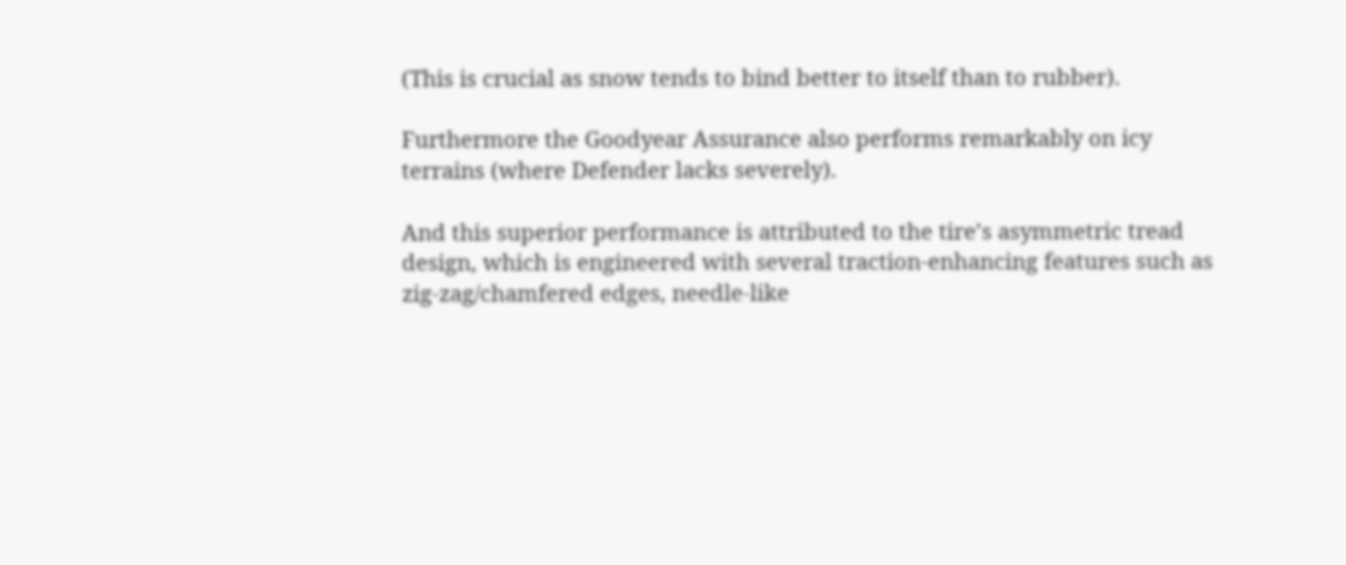(This is crucial as snow tends to bind better to itself than to rubber).

Furthermore the Goodyear Assurance also performs remarkably on icy terrains (where Defender lacks severely).

And this superior performance is attributed to the tire’s asymmetric tread design, which is engineered with several traction-enhancing features such as zig-zag/chamfered edges, needle-like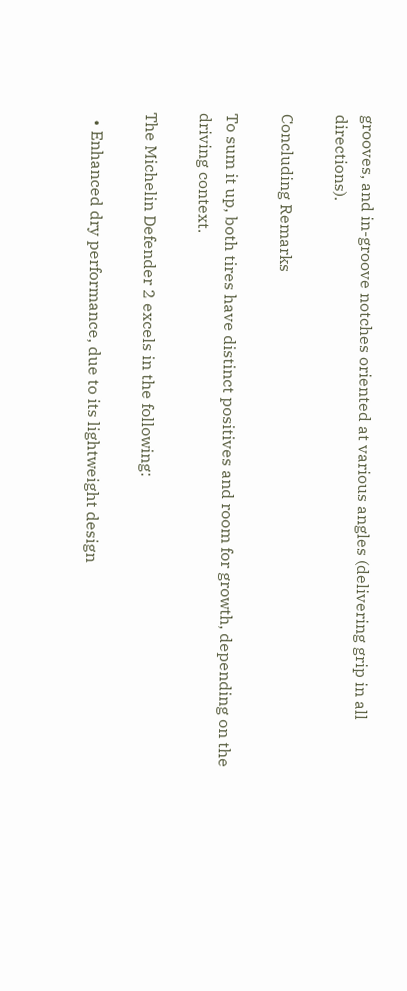grooves, and in-groove notches oriented at various angles (delivering grip in all directions).

Concluding Remarks

To sum it up, both tires have distinct positives and room for growth, depending on the driving context.

The Michelin Defender 2 excels in the following:

  • Enhanced dry performance, due to its lightweight design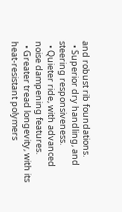and robust rib foundations.
  • Superior dry handling, and steering responsiveness.
  • Quieter ride, with advanced noise dampening features.
  • Greater tread longevity, with its heat-resistant polymers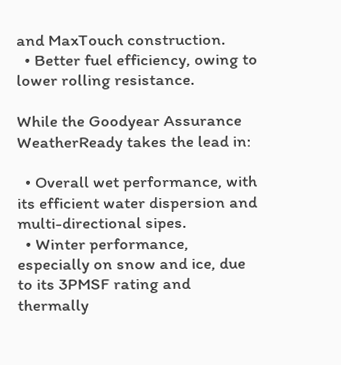and MaxTouch construction.
  • Better fuel efficiency, owing to lower rolling resistance.

While the Goodyear Assurance WeatherReady takes the lead in:

  • Overall wet performance, with its efficient water dispersion and multi-directional sipes.
  • Winter performance, especially on snow and ice, due to its 3PMSF rating and thermally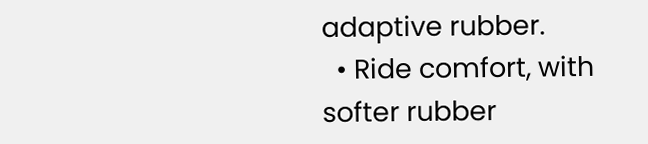adaptive rubber.
  • Ride comfort, with softer rubber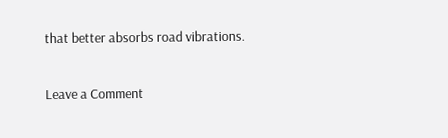that better absorbs road vibrations.

Leave a Comment